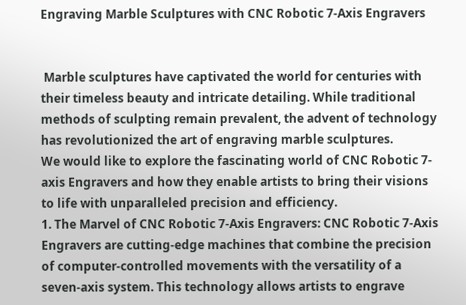Engraving Marble Sculptures with CNC Robotic 7-Axis Engravers


 Marble sculptures have captivated the world for centuries with their timeless beauty and intricate detailing. While traditional methods of sculpting remain prevalent, the advent of technology has revolutionized the art of engraving marble sculptures.
We would like to explore the fascinating world of CNC Robotic 7-axis Engravers and how they enable artists to bring their visions to life with unparalleled precision and efficiency.
1. The Marvel of CNC Robotic 7-Axis Engravers: CNC Robotic 7-Axis Engravers are cutting-edge machines that combine the precision of computer-controlled movements with the versatility of a seven-axis system. This technology allows artists to engrave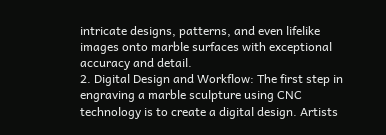intricate designs, patterns, and even lifelike images onto marble surfaces with exceptional accuracy and detail.
2. Digital Design and Workflow: The first step in engraving a marble sculpture using CNC technology is to create a digital design. Artists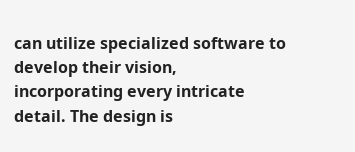can utilize specialized software to develop their vision, incorporating every intricate detail. The design is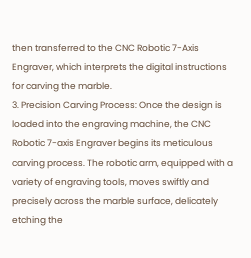then transferred to the CNC Robotic 7-Axis Engraver, which interprets the digital instructions for carving the marble.
3. Precision Carving Process: Once the design is loaded into the engraving machine, the CNC Robotic 7-axis Engraver begins its meticulous carving process. The robotic arm, equipped with a variety of engraving tools, moves swiftly and precisely across the marble surface, delicately etching the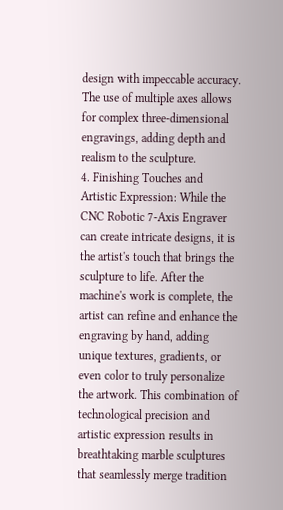design with impeccable accuracy. The use of multiple axes allows for complex three-dimensional engravings, adding depth and realism to the sculpture.
4. Finishing Touches and Artistic Expression: While the CNC Robotic 7-Axis Engraver can create intricate designs, it is the artist's touch that brings the sculpture to life. After the machine's work is complete, the artist can refine and enhance the engraving by hand, adding unique textures, gradients, or even color to truly personalize the artwork. This combination of technological precision and artistic expression results in breathtaking marble sculptures that seamlessly merge tradition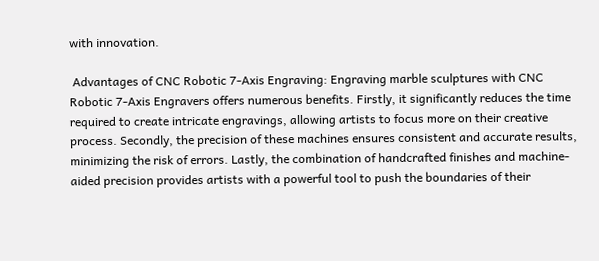with innovation.

 Advantages of CNC Robotic 7-Axis Engraving: Engraving marble sculptures with CNC Robotic 7-Axis Engravers offers numerous benefits. Firstly, it significantly reduces the time required to create intricate engravings, allowing artists to focus more on their creative process. Secondly, the precision of these machines ensures consistent and accurate results, minimizing the risk of errors. Lastly, the combination of handcrafted finishes and machine-aided precision provides artists with a powerful tool to push the boundaries of their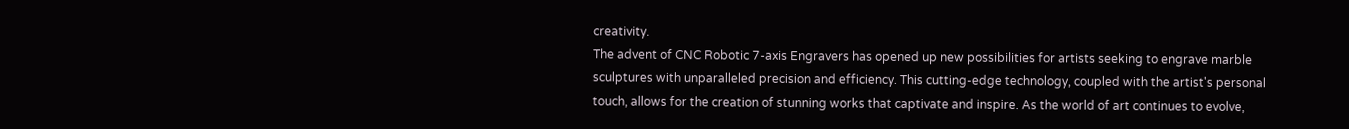creativity.
The advent of CNC Robotic 7-axis Engravers has opened up new possibilities for artists seeking to engrave marble sculptures with unparalleled precision and efficiency. This cutting-edge technology, coupled with the artist's personal touch, allows for the creation of stunning works that captivate and inspire. As the world of art continues to evolve,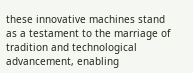these innovative machines stand as a testament to the marriage of tradition and technological advancement, enabling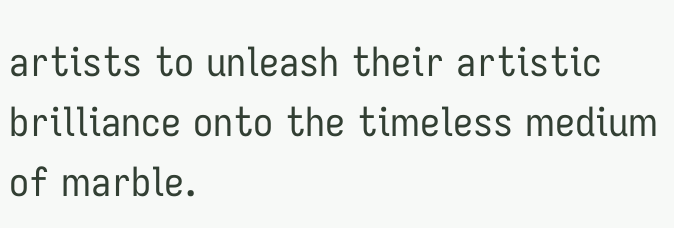artists to unleash their artistic brilliance onto the timeless medium of marble.